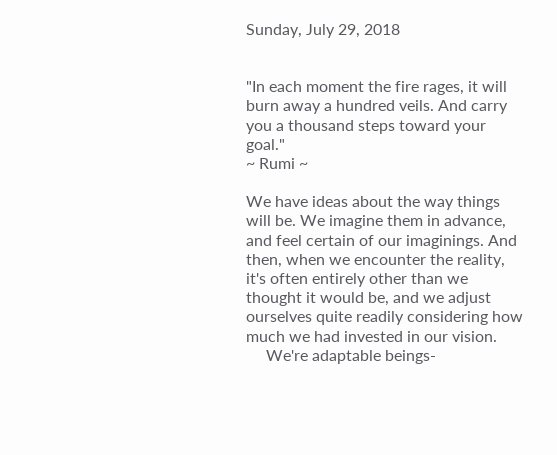Sunday, July 29, 2018


"In each moment the fire rages, it will burn away a hundred veils. And carry you a thousand steps toward your goal."
~ Rumi ~

We have ideas about the way things will be. We imagine them in advance, and feel certain of our imaginings. And then, when we encounter the reality, it's often entirely other than we thought it would be, and we adjust ourselves quite readily considering how much we had invested in our vision.
     We're adaptable beings-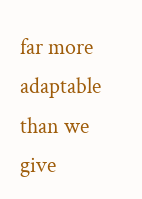far more adaptable than we give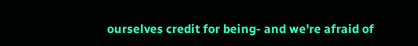ourselves credit for being- and we're afraid of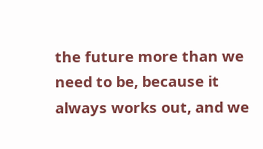the future more than we need to be, because it always works out, and we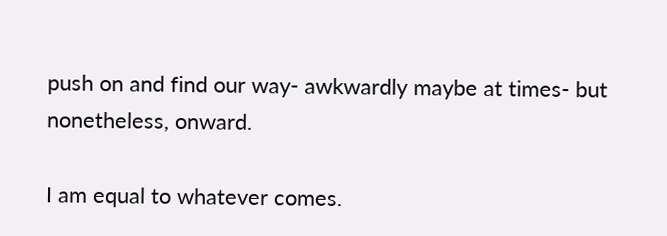push on and find our way- awkwardly maybe at times- but nonetheless, onward.

I am equal to whatever comes.